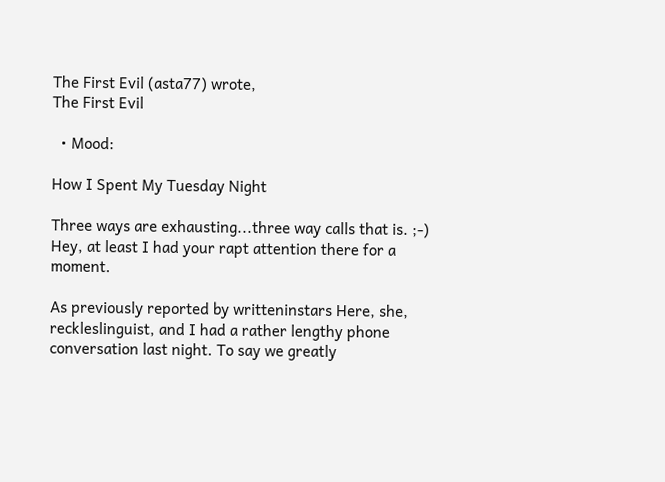The First Evil (asta77) wrote,
The First Evil

  • Mood:

How I Spent My Tuesday Night

Three ways are exhausting...three way calls that is. ;-) Hey, at least I had your rapt attention there for a moment.

As previously reported by writteninstars Here, she, reckleslinguist, and I had a rather lengthy phone conversation last night. To say we greatly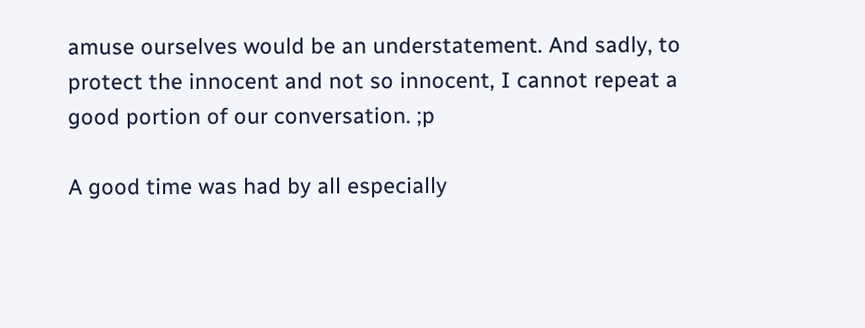amuse ourselves would be an understatement. And sadly, to protect the innocent and not so innocent, I cannot repeat a good portion of our conversation. ;p

A good time was had by all especially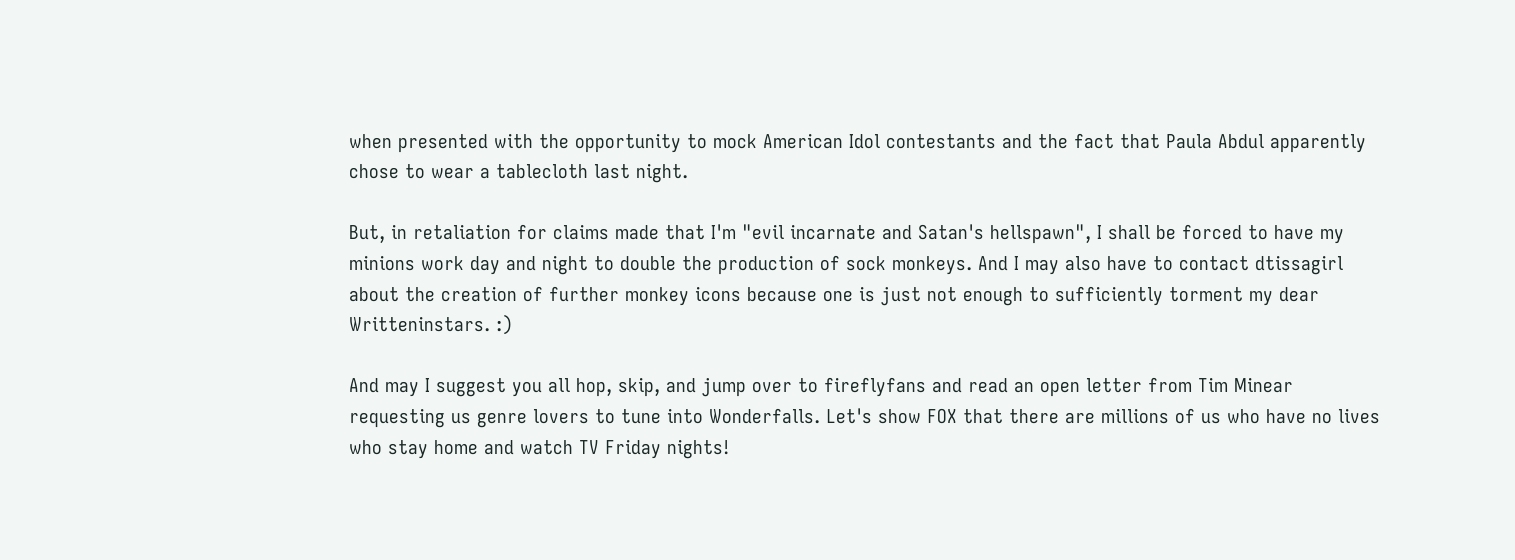when presented with the opportunity to mock American Idol contestants and the fact that Paula Abdul apparently chose to wear a tablecloth last night.

But, in retaliation for claims made that I'm "evil incarnate and Satan's hellspawn", I shall be forced to have my minions work day and night to double the production of sock monkeys. And I may also have to contact dtissagirl about the creation of further monkey icons because one is just not enough to sufficiently torment my dear Writteninstars. :)

And may I suggest you all hop, skip, and jump over to fireflyfans and read an open letter from Tim Minear requesting us genre lovers to tune into Wonderfalls. Let's show FOX that there are millions of us who have no lives who stay home and watch TV Friday nights!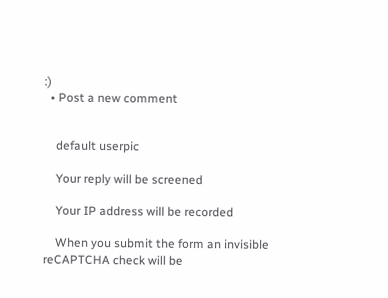:)
  • Post a new comment


    default userpic

    Your reply will be screened

    Your IP address will be recorded

    When you submit the form an invisible reCAPTCHA check will be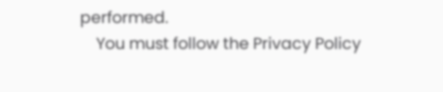performed.
    You must follow the Privacy Policy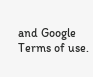and Google Terms of use.